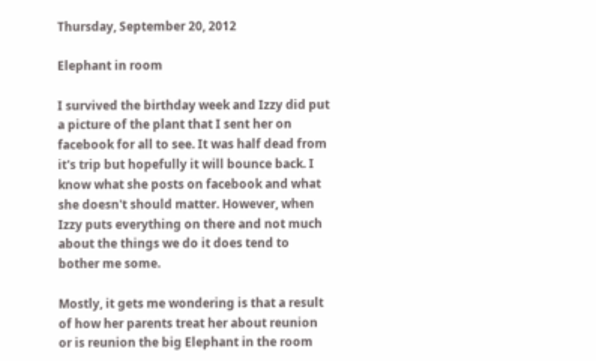Thursday, September 20, 2012

Elephant in room

I survived the birthday week and Izzy did put a picture of the plant that I sent her on facebook for all to see. It was half dead from it's trip but hopefully it will bounce back. I know what she posts on facebook and what she doesn't should matter. However, when Izzy puts everything on there and not much about the things we do it does tend to bother me some.

Mostly, it gets me wondering is that a result of how her parents treat her about reunion or is reunion the big Elephant in the room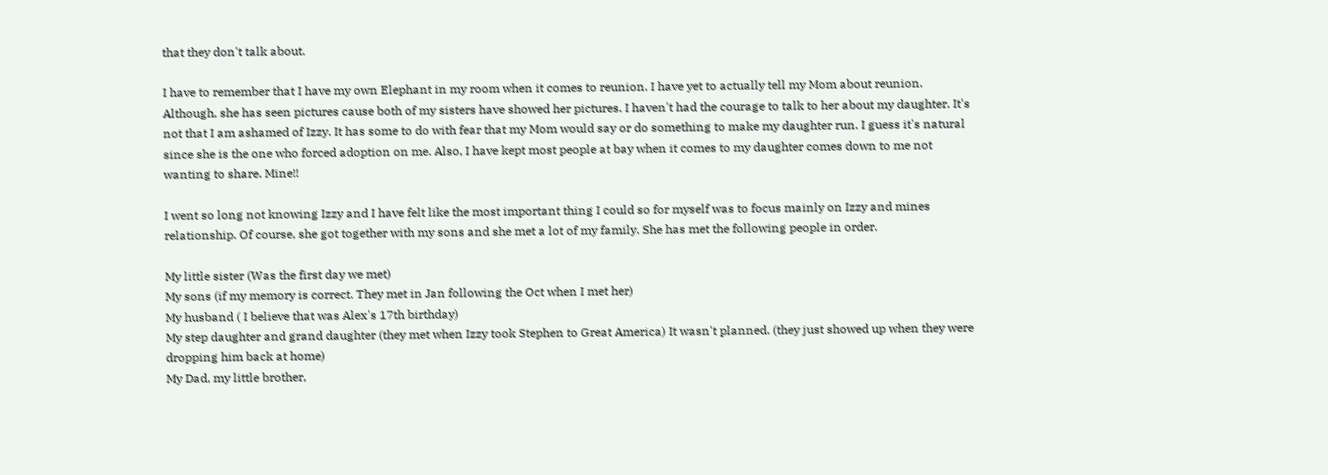that they don't talk about.

I have to remember that I have my own Elephant in my room when it comes to reunion. I have yet to actually tell my Mom about reunion. Although, she has seen pictures cause both of my sisters have showed her pictures. I haven't had the courage to talk to her about my daughter. It's not that I am ashamed of Izzy. It has some to do with fear that my Mom would say or do something to make my daughter run. I guess it's natural since she is the one who forced adoption on me. Also, I have kept most people at bay when it comes to my daughter comes down to me not wanting to share. Mine!!

I went so long not knowing Izzy and I have felt like the most important thing I could so for myself was to focus mainly on Izzy and mines relationship. Of course, she got together with my sons and she met a lot of my family. She has met the following people in order.

My little sister (Was the first day we met)
My sons (if my memory is correct. They met in Jan following the Oct when I met her)
My husband ( I believe that was Alex's 17th birthday)
My step daughter and grand daughter (they met when Izzy took Stephen to Great America) It wasn't planned. (they just showed up when they were dropping him back at home)
My Dad, my little brother,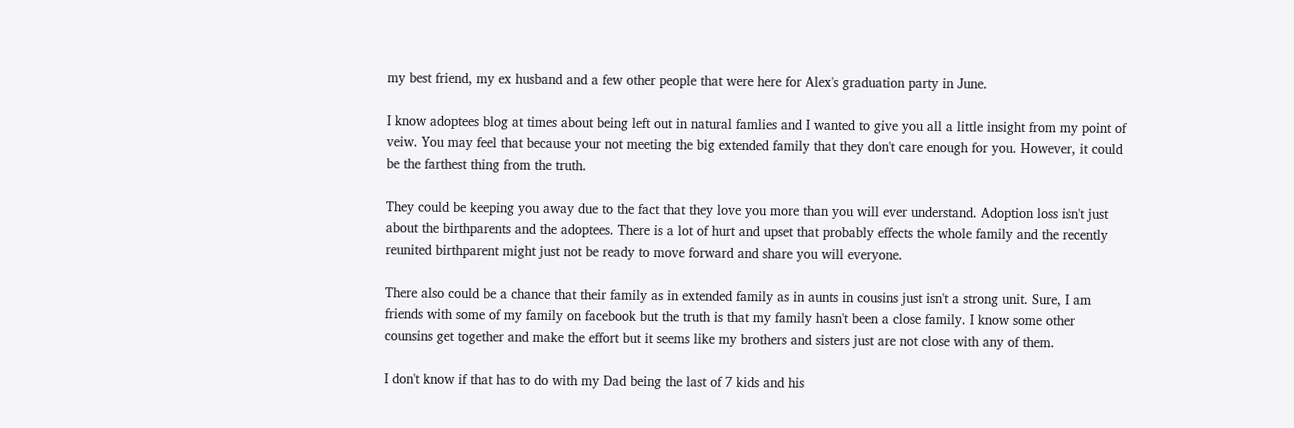my best friend, my ex husband and a few other people that were here for Alex's graduation party in June.

I know adoptees blog at times about being left out in natural famlies and I wanted to give you all a little insight from my point of veiw. You may feel that because your not meeting the big extended family that they don't care enough for you. However, it could be the farthest thing from the truth.

They could be keeping you away due to the fact that they love you more than you will ever understand. Adoption loss isn't just about the birthparents and the adoptees. There is a lot of hurt and upset that probably effects the whole family and the recently reunited birthparent might just not be ready to move forward and share you will everyone.

There also could be a chance that their family as in extended family as in aunts in cousins just isn't a strong unit. Sure, I am friends with some of my family on facebook but the truth is that my family hasn't been a close family. I know some other counsins get together and make the effort but it seems like my brothers and sisters just are not close with any of them.

I don't know if that has to do with my Dad being the last of 7 kids and his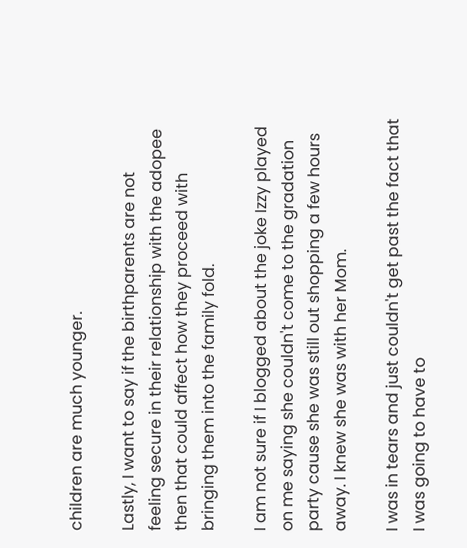children are much younger.

Lastly, I want to say if the birthparents are not feeling secure in their relationship with the adopee then that could affect how they proceed with bringing them into the family fold.

I am not sure if I blogged about the joke Izzy played on me saying she couldn't come to the gradation party cause she was still out shopping a few hours away. I knew she was with her Mom.

I was in tears and just couldn't get past the fact that I was going to have to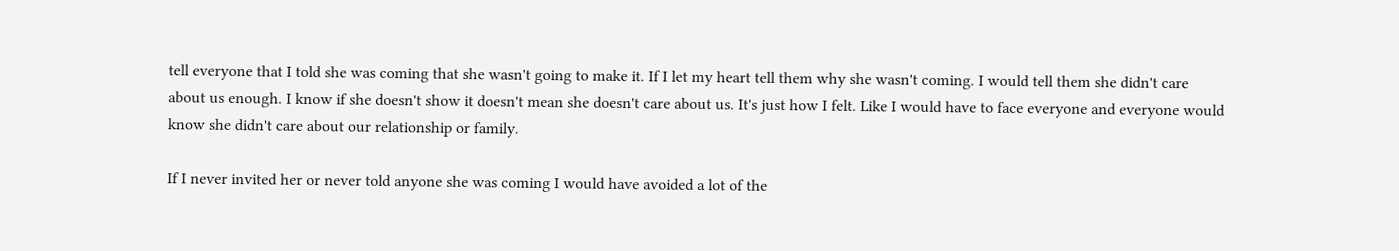tell everyone that I told she was coming that she wasn't going to make it. If I let my heart tell them why she wasn't coming. I would tell them she didn't care about us enough. I know if she doesn't show it doesn't mean she doesn't care about us. It's just how I felt. Like I would have to face everyone and everyone would know she didn't care about our relationship or family.

If I never invited her or never told anyone she was coming I would have avoided a lot of the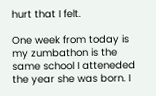hurt that I felt.

One week from today is my zumbathon is the same school I atteneded the year she was born. I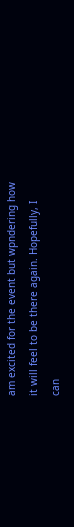am excited for the event but wpndering how it will feel to be there again. Hopefully, I can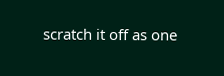scratch it off as one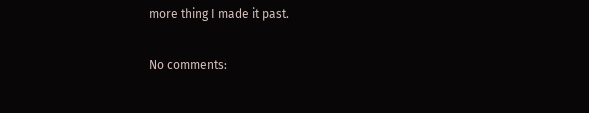more thing I made it past.

No comments: